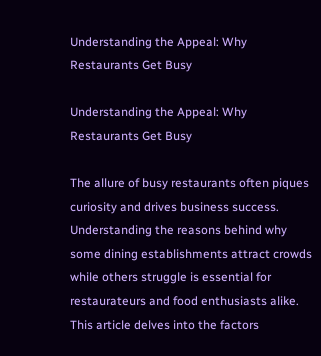Understanding the Appeal: Why Restaurants Get Busy

Understanding the Appeal: Why Restaurants Get Busy

The allure of busy restaurants often piques curiosity and drives business success. Understanding the reasons behind why some dining establishments attract crowds while others struggle is essential for restaurateurs and food enthusiasts alike. This article delves into the factors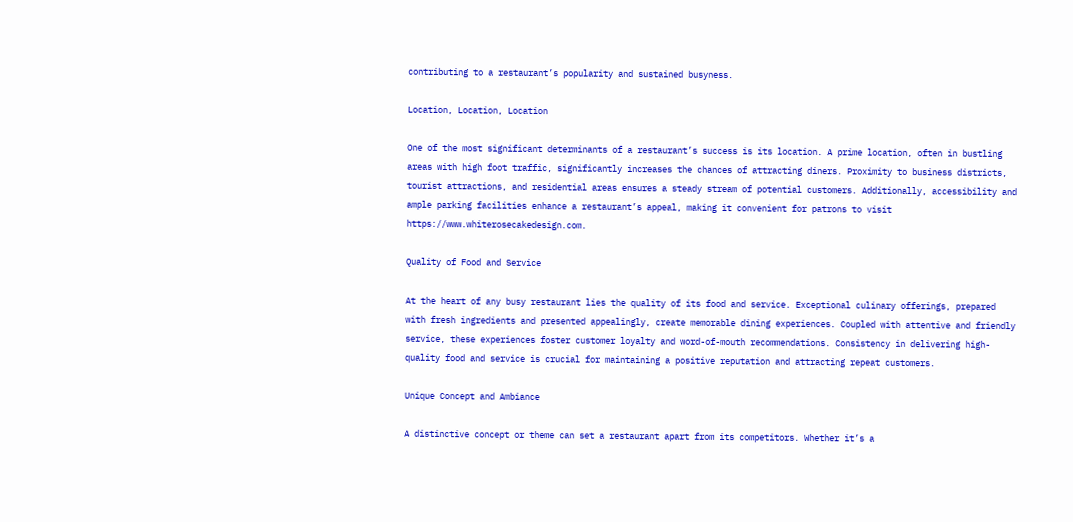contributing to a restaurant’s popularity and sustained busyness.

Location, Location, Location

One of the most significant determinants of a restaurant’s success is its location. A prime location, often in bustling areas with high foot traffic, significantly increases the chances of attracting diners. Proximity to business districts, tourist attractions, and residential areas ensures a steady stream of potential customers. Additionally, accessibility and ample parking facilities enhance a restaurant’s appeal, making it convenient for patrons to visit https://www.whiterosecakedesign.com.

Quality of Food and Service

At the heart of any busy restaurant lies the quality of its food and service. Exceptional culinary offerings, prepared with fresh ingredients and presented appealingly, create memorable dining experiences. Coupled with attentive and friendly service, these experiences foster customer loyalty and word-of-mouth recommendations. Consistency in delivering high-quality food and service is crucial for maintaining a positive reputation and attracting repeat customers.

Unique Concept and Ambiance

A distinctive concept or theme can set a restaurant apart from its competitors. Whether it’s a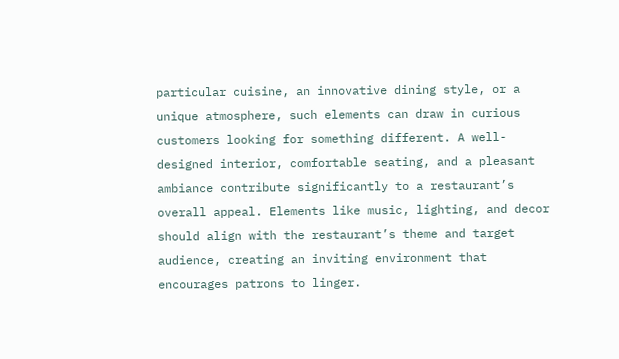particular cuisine, an innovative dining style, or a unique atmosphere, such elements can draw in curious customers looking for something different. A well-designed interior, comfortable seating, and a pleasant ambiance contribute significantly to a restaurant’s overall appeal. Elements like music, lighting, and decor should align with the restaurant’s theme and target audience, creating an inviting environment that encourages patrons to linger.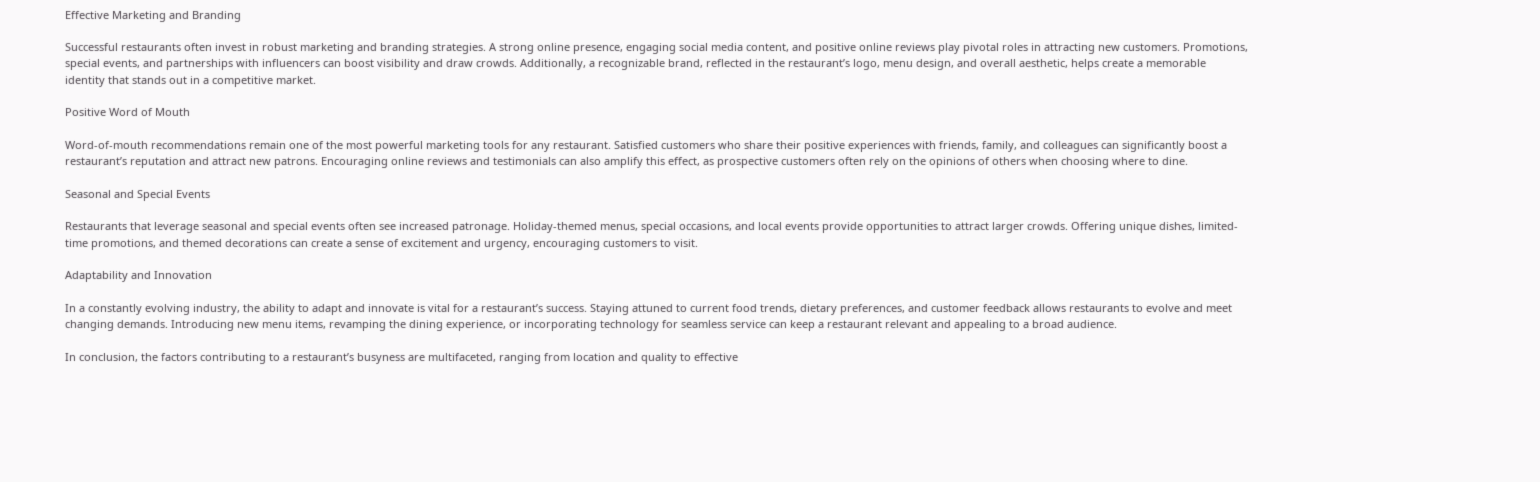Effective Marketing and Branding

Successful restaurants often invest in robust marketing and branding strategies. A strong online presence, engaging social media content, and positive online reviews play pivotal roles in attracting new customers. Promotions, special events, and partnerships with influencers can boost visibility and draw crowds. Additionally, a recognizable brand, reflected in the restaurant’s logo, menu design, and overall aesthetic, helps create a memorable identity that stands out in a competitive market.

Positive Word of Mouth

Word-of-mouth recommendations remain one of the most powerful marketing tools for any restaurant. Satisfied customers who share their positive experiences with friends, family, and colleagues can significantly boost a restaurant’s reputation and attract new patrons. Encouraging online reviews and testimonials can also amplify this effect, as prospective customers often rely on the opinions of others when choosing where to dine.

Seasonal and Special Events

Restaurants that leverage seasonal and special events often see increased patronage. Holiday-themed menus, special occasions, and local events provide opportunities to attract larger crowds. Offering unique dishes, limited-time promotions, and themed decorations can create a sense of excitement and urgency, encouraging customers to visit.

Adaptability and Innovation

In a constantly evolving industry, the ability to adapt and innovate is vital for a restaurant’s success. Staying attuned to current food trends, dietary preferences, and customer feedback allows restaurants to evolve and meet changing demands. Introducing new menu items, revamping the dining experience, or incorporating technology for seamless service can keep a restaurant relevant and appealing to a broad audience.

In conclusion, the factors contributing to a restaurant’s busyness are multifaceted, ranging from location and quality to effective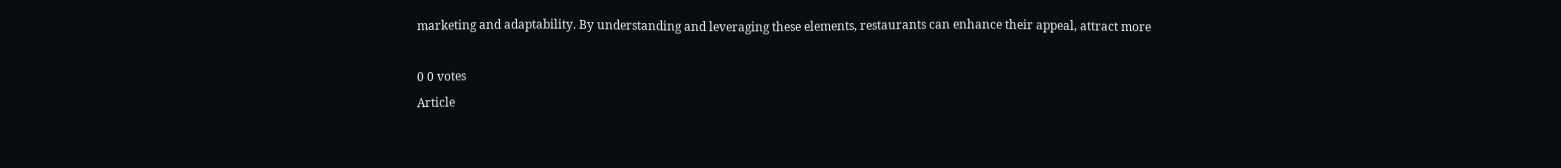marketing and adaptability. By understanding and leveraging these elements, restaurants can enhance their appeal, attract more

0 0 votes
Article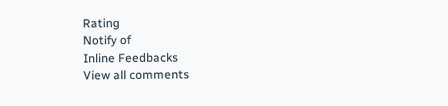Rating
Notify of
Inline Feedbacks
View all comments